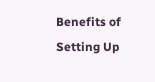Benefits of Setting Up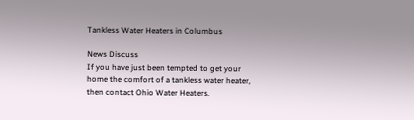Tankless Water Heaters in Columbus

News Discuss
If you have just been tempted to get your home the comfort of a tankless water heater, then contact Ohio Water Heaters.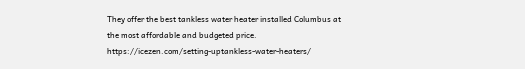They offer the best tankless water heater installed Columbus at the most affordable and budgeted price. https://icezen.com/setting-uptankless-water-heaters/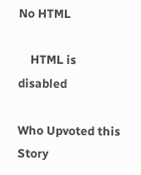No HTML

    HTML is disabled

Who Upvoted this Story